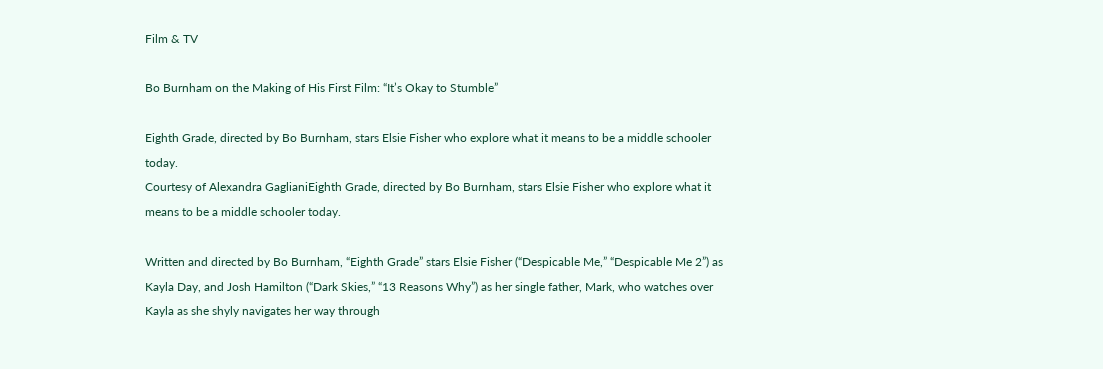Film & TV

Bo Burnham on the Making of His First Film: “It’s Okay to Stumble”

Eighth Grade, directed by Bo Burnham, stars Elsie Fisher who explore what it means to be a middle schooler today.
Courtesy of Alexandra GaglianiEighth Grade, directed by Bo Burnham, stars Elsie Fisher who explore what it means to be a middle schooler today.

Written and directed by Bo Burnham, “Eighth Grade” stars Elsie Fisher (“Despicable Me,” “Despicable Me 2”) as Kayla Day, and Josh Hamilton (“Dark Skies,” “13 Reasons Why”) as her single father, Mark, who watches over Kayla as she shyly navigates her way through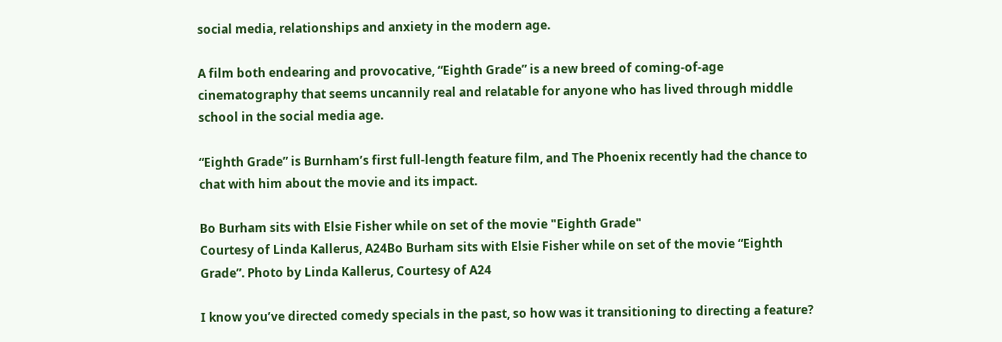social media, relationships and anxiety in the modern age.

A film both endearing and provocative, “Eighth Grade” is a new breed of coming-of-age cinematography that seems uncannily real and relatable for anyone who has lived through middle school in the social media age.

“Eighth Grade” is Burnham’s first full-length feature film, and The Phoenix recently had the chance to chat with him about the movie and its impact.

Bo Burham sits with Elsie Fisher while on set of the movie "Eighth Grade"
Courtesy of Linda Kallerus, A24Bo Burham sits with Elsie Fisher while on set of the movie “Eighth Grade”. Photo by Linda Kallerus, Courtesy of A24

I know you’ve directed comedy specials in the past, so how was it transitioning to directing a feature?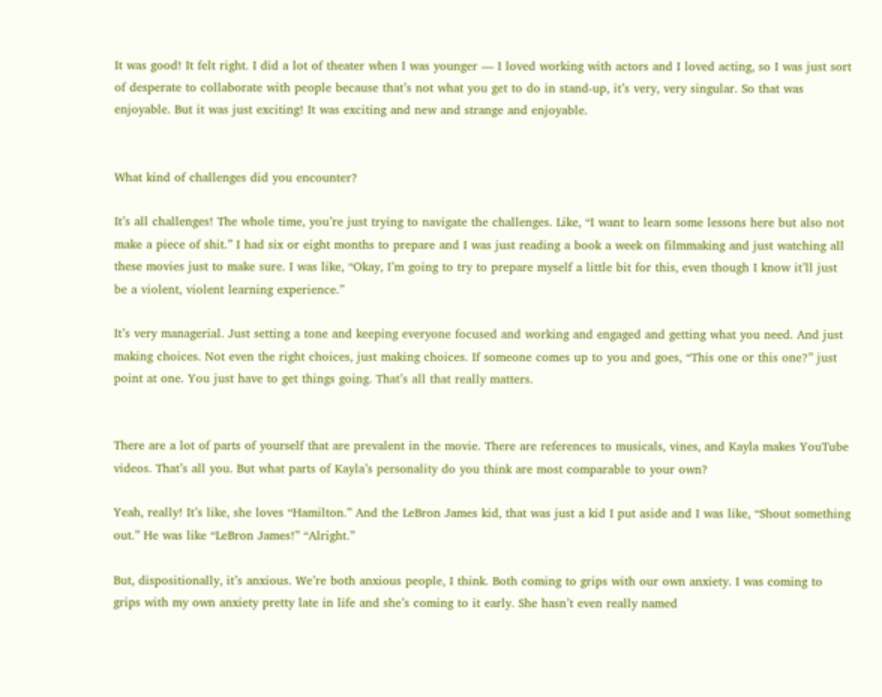It was good! It felt right. I did a lot of theater when I was younger — I loved working with actors and I loved acting, so I was just sort of desperate to collaborate with people because that’s not what you get to do in stand-up, it’s very, very singular. So that was enjoyable. But it was just exciting! It was exciting and new and strange and enjoyable.


What kind of challenges did you encounter?

It’s all challenges! The whole time, you’re just trying to navigate the challenges. Like, “I want to learn some lessons here but also not make a piece of shit.” I had six or eight months to prepare and I was just reading a book a week on filmmaking and just watching all these movies just to make sure. I was like, “Okay, I’m going to try to prepare myself a little bit for this, even though I know it’ll just be a violent, violent learning experience.”

It’s very managerial. Just setting a tone and keeping everyone focused and working and engaged and getting what you need. And just making choices. Not even the right choices, just making choices. If someone comes up to you and goes, “This one or this one?” just point at one. You just have to get things going. That’s all that really matters.


There are a lot of parts of yourself that are prevalent in the movie. There are references to musicals, vines, and Kayla makes YouTube videos. That’s all you. But what parts of Kayla’s personality do you think are most comparable to your own?

Yeah, really! It’s like, she loves “Hamilton.” And the LeBron James kid, that was just a kid I put aside and I was like, “Shout something out.” He was like “LeBron James!” “Alright.”

But, dispositionally, it’s anxious. We’re both anxious people, I think. Both coming to grips with our own anxiety. I was coming to grips with my own anxiety pretty late in life and she’s coming to it early. She hasn’t even really named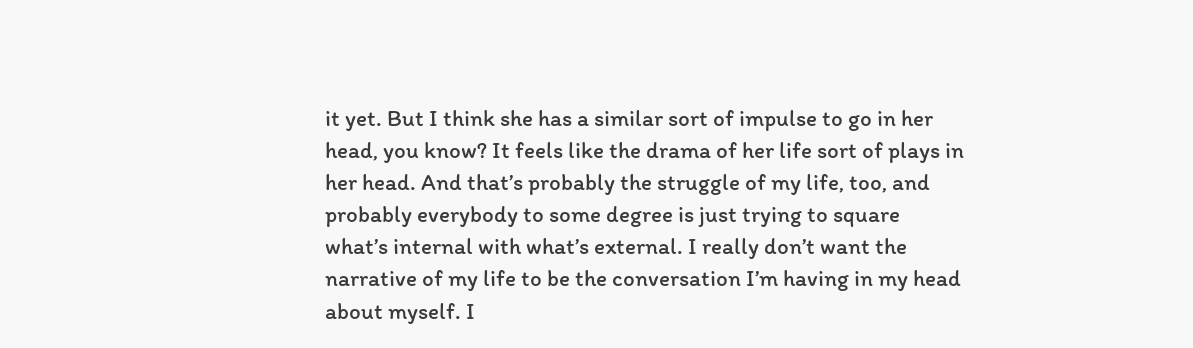it yet. But I think she has a similar sort of impulse to go in her head, you know? It feels like the drama of her life sort of plays in her head. And that’s probably the struggle of my life, too, and probably everybody to some degree is just trying to square what’s internal with what’s external. I really don’t want the narrative of my life to be the conversation I’m having in my head about myself. I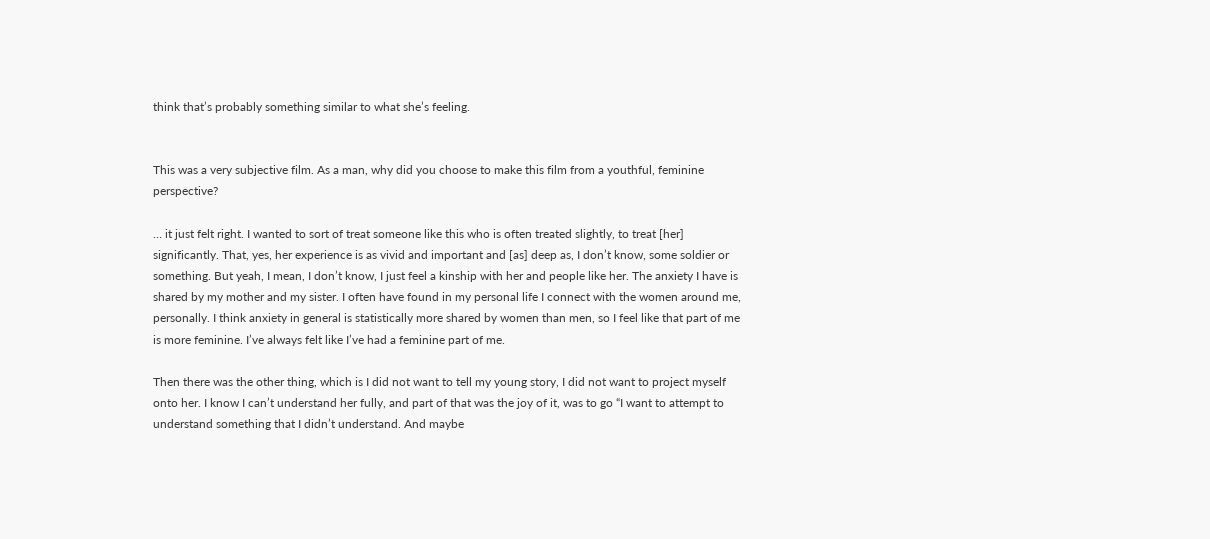think that’s probably something similar to what she’s feeling.


This was a very subjective film. As a man, why did you choose to make this film from a youthful, feminine perspective?

… it just felt right. I wanted to sort of treat someone like this who is often treated slightly, to treat [her] significantly. That, yes, her experience is as vivid and important and [as] deep as, I don’t know, some soldier or something. But yeah, I mean, I don’t know, I just feel a kinship with her and people like her. The anxiety I have is shared by my mother and my sister. I often have found in my personal life I connect with the women around me, personally. I think anxiety in general is statistically more shared by women than men, so I feel like that part of me is more feminine. I’ve always felt like I’ve had a feminine part of me.

Then there was the other thing, which is I did not want to tell my young story, I did not want to project myself onto her. I know I can’t understand her fully, and part of that was the joy of it, was to go “I want to attempt to understand something that I didn’t understand. And maybe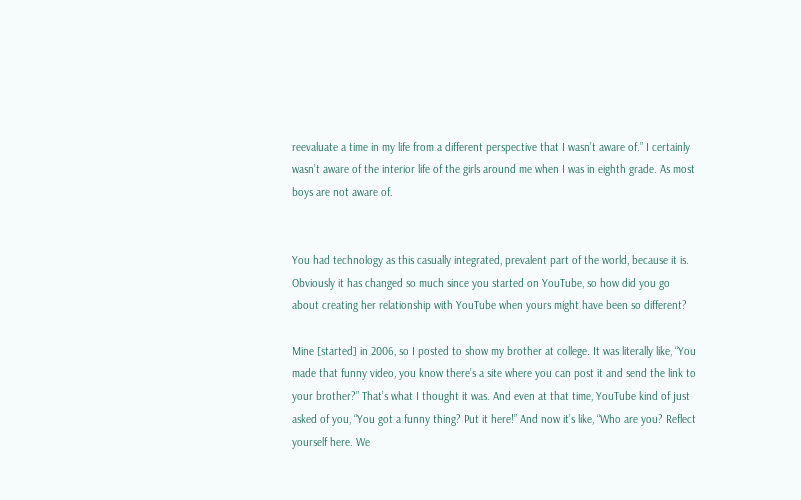reevaluate a time in my life from a different perspective that I wasn’t aware of.” I certainly wasn’t aware of the interior life of the girls around me when I was in eighth grade. As most boys are not aware of.


You had technology as this casually integrated, prevalent part of the world, because it is. Obviously it has changed so much since you started on YouTube, so how did you go about creating her relationship with YouTube when yours might have been so different?

Mine [started] in 2006, so I posted to show my brother at college. It was literally like, “You made that funny video, you know there’s a site where you can post it and send the link to your brother?” That’s what I thought it was. And even at that time, YouTube kind of just asked of you, “You got a funny thing? Put it here!” And now it’s like, “Who are you? Reflect yourself here. We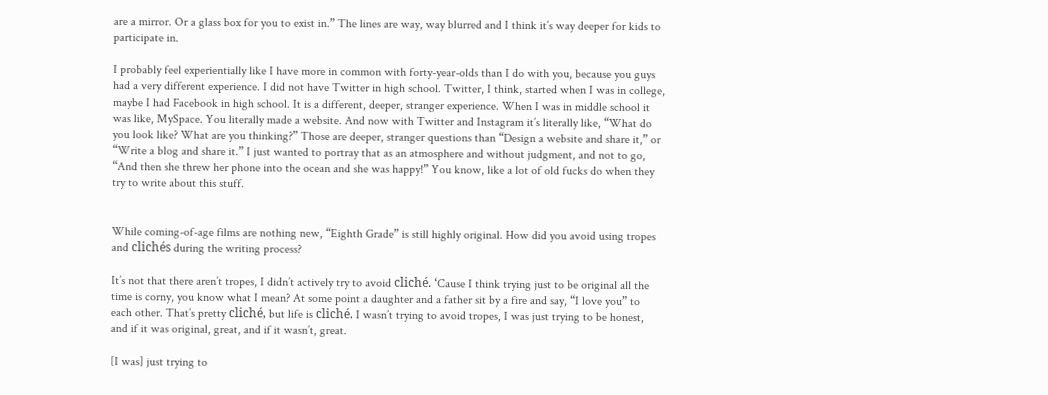are a mirror. Or a glass box for you to exist in.” The lines are way, way blurred and I think it’s way deeper for kids to participate in.

I probably feel experientially like I have more in common with forty-year-olds than I do with you, because you guys had a very different experience. I did not have Twitter in high school. Twitter, I think, started when I was in college, maybe I had Facebook in high school. It is a different, deeper, stranger experience. When I was in middle school it was like, MySpace. You literally made a website. And now with Twitter and Instagram it’s literally like, “What do you look like? What are you thinking?” Those are deeper, stranger questions than “Design a website and share it,” or “Write a blog and share it.” I just wanted to portray that as an atmosphere and without judgment, and not to go, “And then she threw her phone into the ocean and she was happy!” You know, like a lot of old fucks do when they try to write about this stuff.


While coming-of-age films are nothing new, “Eighth Grade” is still highly original. How did you avoid using tropes and clichés during the writing process?

It’s not that there aren’t tropes, I didn’t actively try to avoid cliché. ‘Cause I think trying just to be original all the time is corny, you know what I mean? At some point a daughter and a father sit by a fire and say, “I love you” to each other. That’s pretty cliché, but life is cliché. I wasn’t trying to avoid tropes, I was just trying to be honest, and if it was original, great, and if it wasn’t, great.

[I was] just trying to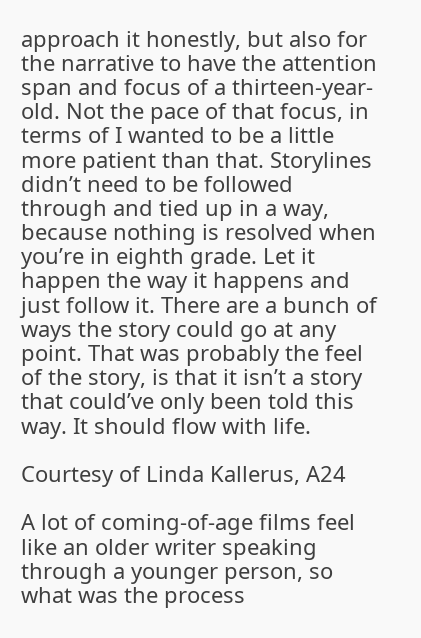approach it honestly, but also for the narrative to have the attention span and focus of a thirteen-year-old. Not the pace of that focus, in terms of I wanted to be a little more patient than that. Storylines didn’t need to be followed through and tied up in a way, because nothing is resolved when you’re in eighth grade. Let it happen the way it happens and just follow it. There are a bunch of ways the story could go at any point. That was probably the feel of the story, is that it isn’t a story that could’ve only been told this way. It should flow with life.

Courtesy of Linda Kallerus, A24

A lot of coming-of-age films feel like an older writer speaking through a younger person, so what was the process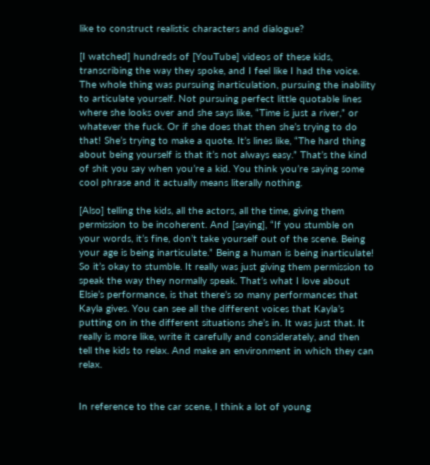like to construct realistic characters and dialogue?

[I watched] hundreds of [YouTube] videos of these kids, transcribing the way they spoke, and I feel like I had the voice. The whole thing was pursuing inarticulation, pursuing the inability to articulate yourself. Not pursuing perfect little quotable lines where she looks over and she says like, “Time is just a river,” or whatever the fuck. Or if she does that then she’s trying to do that! She’s trying to make a quote. It’s lines like, “The hard thing about being yourself is that it’s not always easy.” That’s the kind of shit you say when you’re a kid. You think you’re saying some cool phrase and it actually means literally nothing.

[Also] telling the kids, all the actors, all the time, giving them permission to be incoherent. And [saying], “If you stumble on your words, it’s fine, don’t take yourself out of the scene. Being your age is being inarticulate.” Being a human is being inarticulate! So it’s okay to stumble. It really was just giving them permission to speak the way they normally speak. That’s what I love about Elsie’s performance, is that there’s so many performances that Kayla gives. You can see all the different voices that Kayla’s putting on in the different situations she’s in. It was just that. It really is more like, write it carefully and considerately, and then tell the kids to relax. And make an environment in which they can relax.


In reference to the car scene, I think a lot of young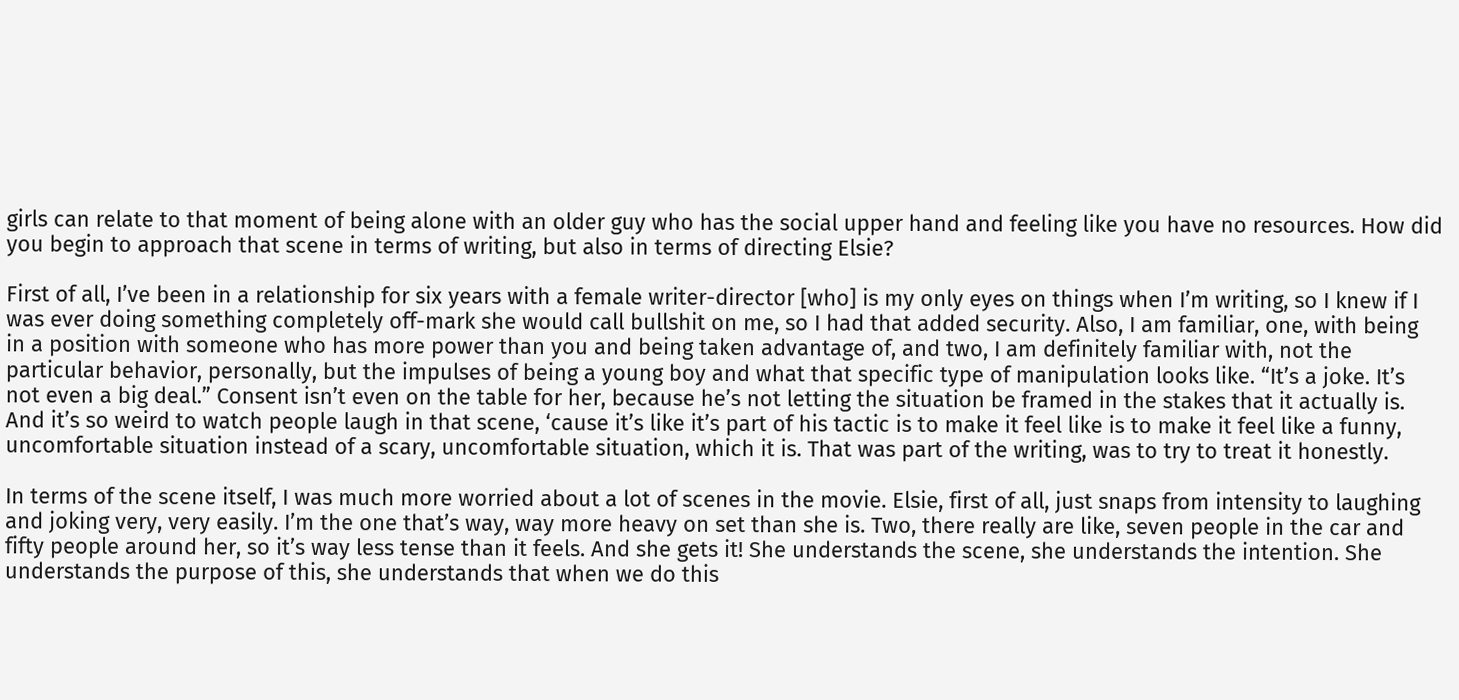girls can relate to that moment of being alone with an older guy who has the social upper hand and feeling like you have no resources. How did you begin to approach that scene in terms of writing, but also in terms of directing Elsie?

First of all, I’ve been in a relationship for six years with a female writer-director [who] is my only eyes on things when I’m writing, so I knew if I was ever doing something completely off-mark she would call bullshit on me, so I had that added security. Also, I am familiar, one, with being in a position with someone who has more power than you and being taken advantage of, and two, I am definitely familiar with, not the particular behavior, personally, but the impulses of being a young boy and what that specific type of manipulation looks like. “It’s a joke. It’s not even a big deal.” Consent isn’t even on the table for her, because he’s not letting the situation be framed in the stakes that it actually is. And it’s so weird to watch people laugh in that scene, ‘cause it’s like it’s part of his tactic is to make it feel like is to make it feel like a funny, uncomfortable situation instead of a scary, uncomfortable situation, which it is. That was part of the writing, was to try to treat it honestly.

In terms of the scene itself, I was much more worried about a lot of scenes in the movie. Elsie, first of all, just snaps from intensity to laughing and joking very, very easily. I’m the one that’s way, way more heavy on set than she is. Two, there really are like, seven people in the car and fifty people around her, so it’s way less tense than it feels. And she gets it! She understands the scene, she understands the intention. She understands the purpose of this, she understands that when we do this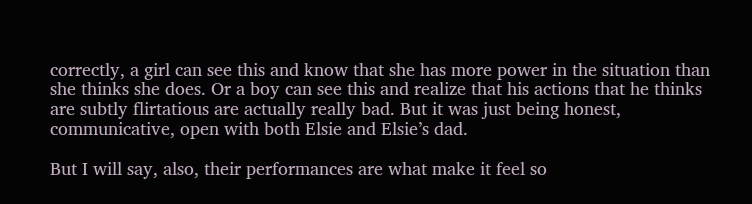correctly, a girl can see this and know that she has more power in the situation than she thinks she does. Or a boy can see this and realize that his actions that he thinks are subtly flirtatious are actually really bad. But it was just being honest, communicative, open with both Elsie and Elsie’s dad.

But I will say, also, their performances are what make it feel so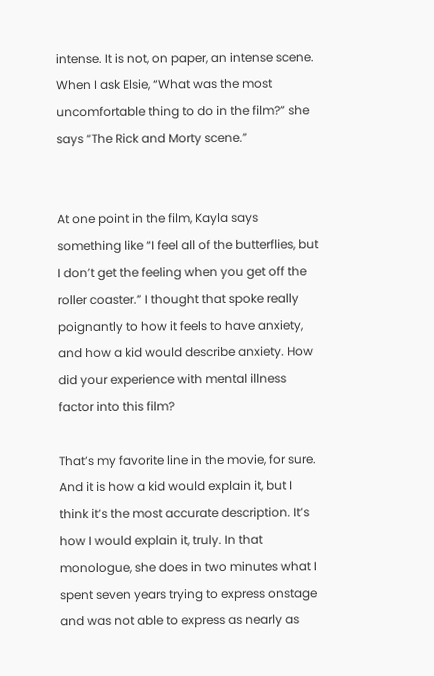intense. It is not, on paper, an intense scene. When I ask Elsie, “What was the most uncomfortable thing to do in the film?” she says “The Rick and Morty scene.”


At one point in the film, Kayla says something like “I feel all of the butterflies, but I don’t get the feeling when you get off the roller coaster.” I thought that spoke really poignantly to how it feels to have anxiety, and how a kid would describe anxiety. How did your experience with mental illness factor into this film?

That’s my favorite line in the movie, for sure. And it is how a kid would explain it, but I think it’s the most accurate description. It’s how I would explain it, truly. In that monologue, she does in two minutes what I spent seven years trying to express onstage and was not able to express as nearly as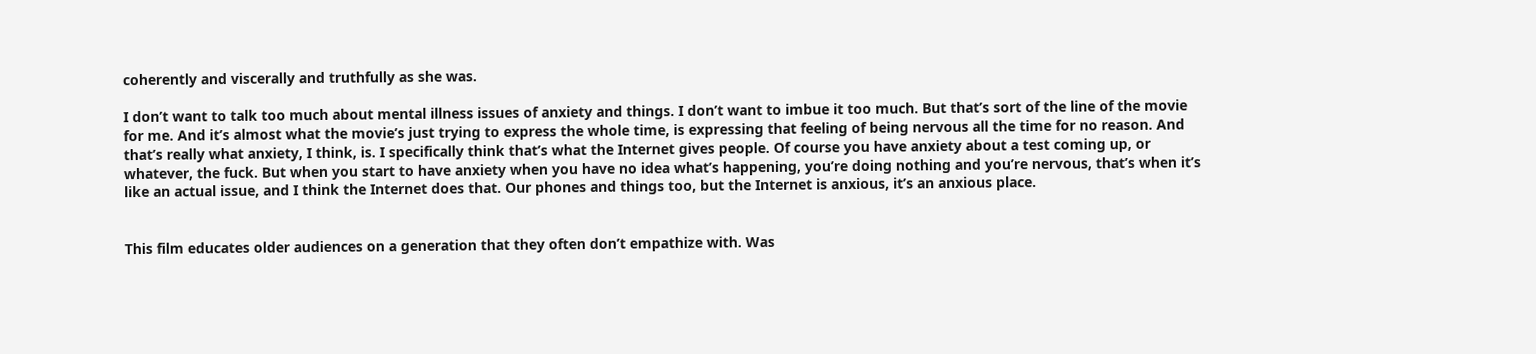coherently and viscerally and truthfully as she was.

I don’t want to talk too much about mental illness issues of anxiety and things. I don’t want to imbue it too much. But that’s sort of the line of the movie for me. And it’s almost what the movie’s just trying to express the whole time, is expressing that feeling of being nervous all the time for no reason. And that’s really what anxiety, I think, is. I specifically think that’s what the Internet gives people. Of course you have anxiety about a test coming up, or whatever, the fuck. But when you start to have anxiety when you have no idea what’s happening, you’re doing nothing and you’re nervous, that’s when it’s like an actual issue, and I think the Internet does that. Our phones and things too, but the Internet is anxious, it’s an anxious place.


This film educates older audiences on a generation that they often don’t empathize with. Was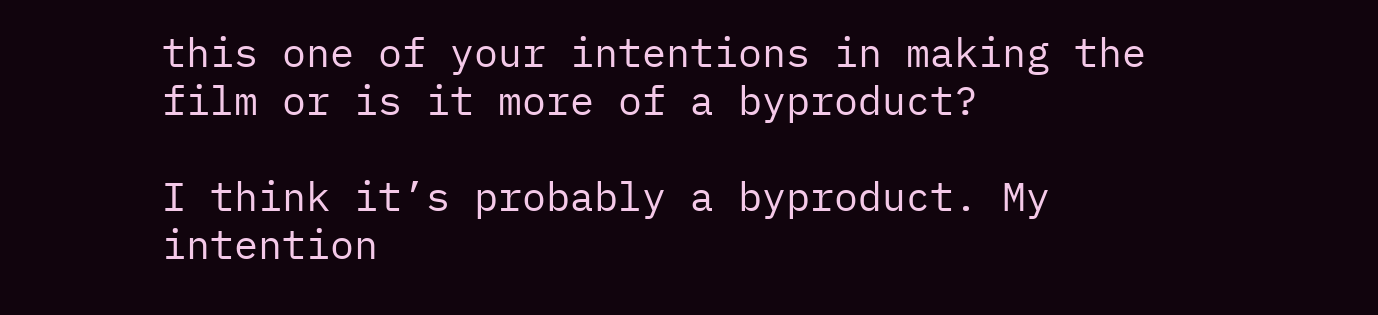this one of your intentions in making the film or is it more of a byproduct?

I think it’s probably a byproduct. My intention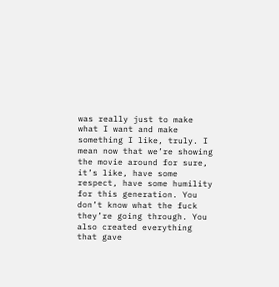was really just to make what I want and make something I like, truly. I mean now that we’re showing the movie around for sure, it’s like, have some respect, have some humility for this generation. You don’t know what the fuck they’re going through. You also created everything that gave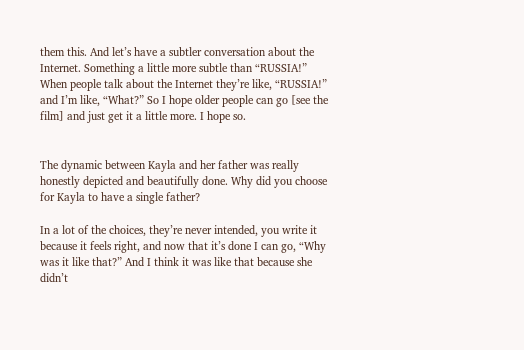them this. And let’s have a subtler conversation about the Internet. Something a little more subtle than “RUSSIA!” When people talk about the Internet they’re like, “RUSSIA!” and I’m like, “What?” So I hope older people can go [see the film] and just get it a little more. I hope so.


The dynamic between Kayla and her father was really honestly depicted and beautifully done. Why did you choose for Kayla to have a single father?

In a lot of the choices, they’re never intended, you write it because it feels right, and now that it’s done I can go, “Why was it like that?” And I think it was like that because she didn’t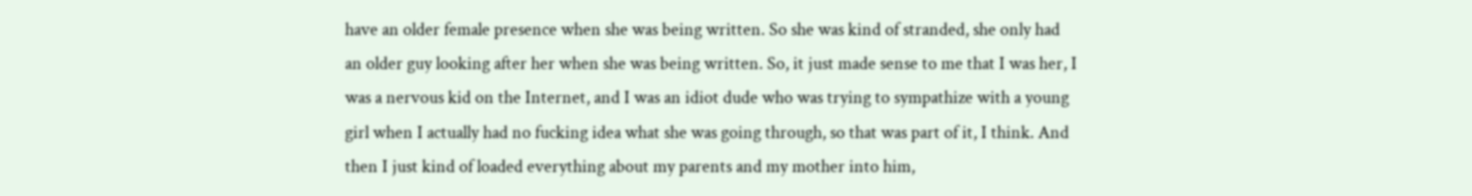have an older female presence when she was being written. So she was kind of stranded, she only had an older guy looking after her when she was being written. So, it just made sense to me that I was her, I was a nervous kid on the Internet, and I was an idiot dude who was trying to sympathize with a young girl when I actually had no fucking idea what she was going through, so that was part of it, I think. And then I just kind of loaded everything about my parents and my mother into him,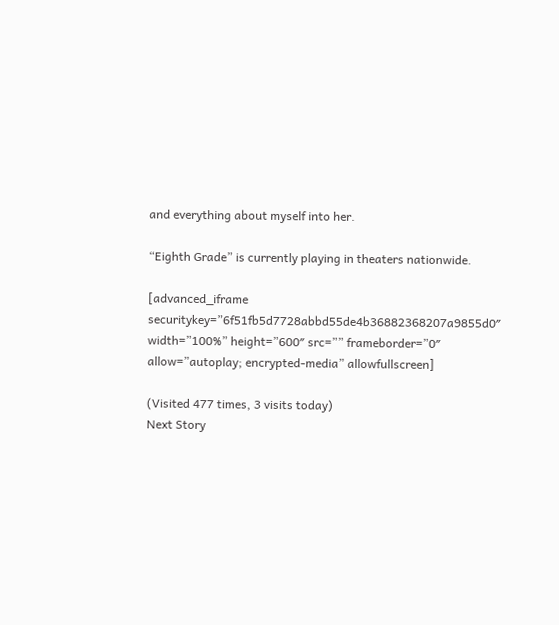and everything about myself into her.

“Eighth Grade” is currently playing in theaters nationwide.

[advanced_iframe securitykey=”6f51fb5d7728abbd55de4b36882368207a9855d0″ width=”100%” height=”600″ src=”” frameborder=”0″ allow=”autoplay; encrypted-media” allowfullscreen]

(Visited 477 times, 3 visits today)
Next Story